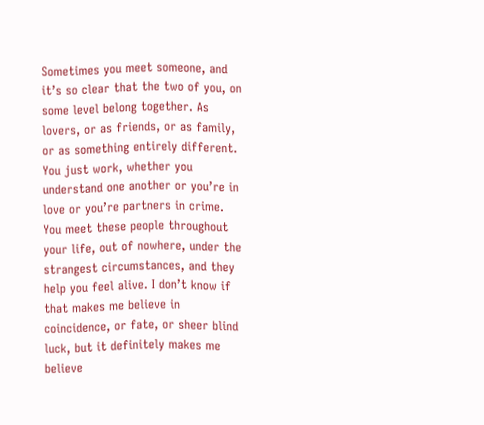Sometimes you meet someone, and it’s so clear that the two of you, on some level belong together. As lovers, or as friends, or as family, or as something entirely different. You just work, whether you understand one another or you’re in love or you’re partners in crime. You meet these people throughout your life, out of nowhere, under the strangest circumstances, and they help you feel alive. I don’t know if that makes me believe in coincidence, or fate, or sheer blind luck, but it definitely makes me believe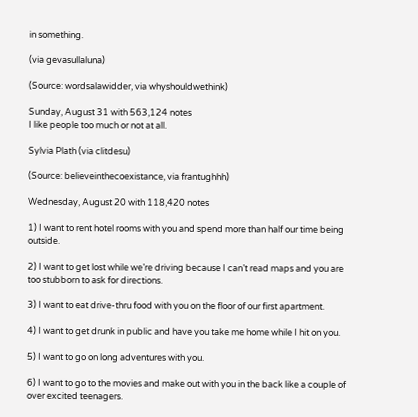in something.

(via gevasullaluna)

(Source: wordsalawidder, via whyshouldwethink)

Sunday, August 31 with 563,124 notes
I like people too much or not at all.

Sylvia Plath (via clitdesu)

(Source: believeinthecoexistance, via frantughhh)

Wednesday, August 20 with 118,420 notes

1) I want to rent hotel rooms with you and spend more than half our time being outside.

2) I want to get lost while we’re driving because I can’t read maps and you are too stubborn to ask for directions.

3) I want to eat drive-thru food with you on the floor of our first apartment.

4) I want to get drunk in public and have you take me home while I hit on you.

5) I want to go on long adventures with you.

6) I want to go to the movies and make out with you in the back like a couple of over excited teenagers.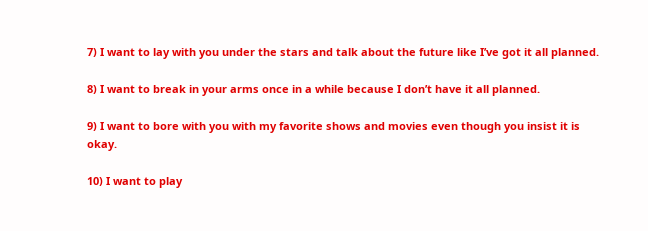7) I want to lay with you under the stars and talk about the future like I’ve got it all planned.

8) I want to break in your arms once in a while because I don’t have it all planned.

9) I want to bore with you with my favorite shows and movies even though you insist it is okay.

10) I want to play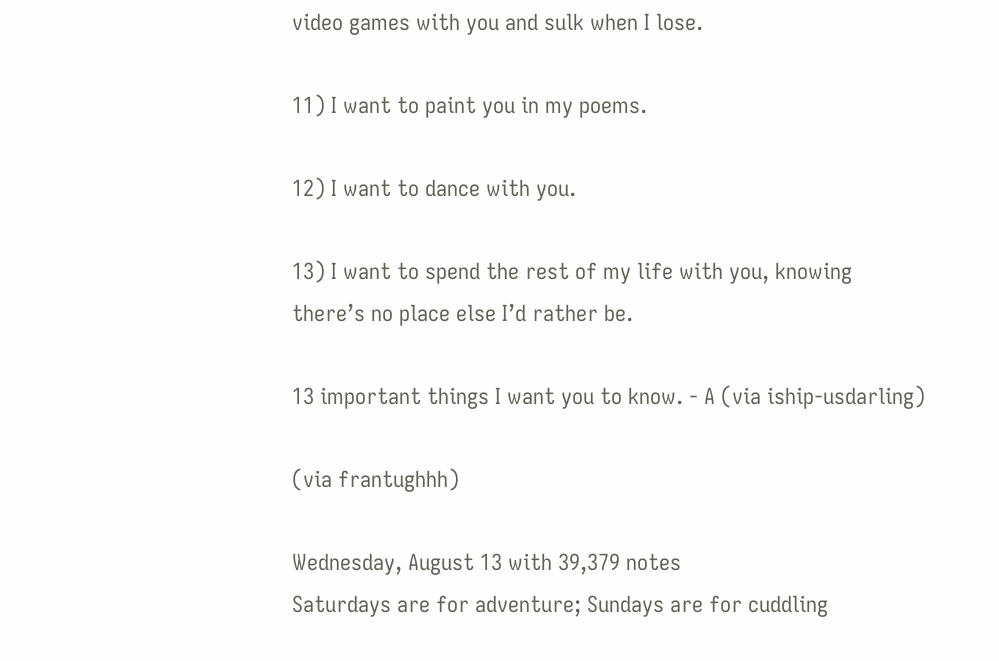video games with you and sulk when I lose.

11) I want to paint you in my poems.

12) I want to dance with you.

13) I want to spend the rest of my life with you, knowing there’s no place else I’d rather be.

13 important things I want you to know. - A (via iship-usdarling)

(via frantughhh)

Wednesday, August 13 with 39,379 notes
Saturdays are for adventure; Sundays are for cuddling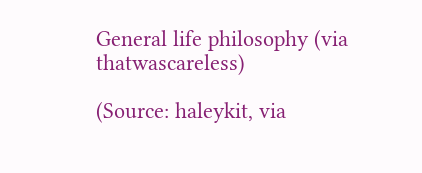General life philosophy (via thatwascareless)

(Source: haleykit, via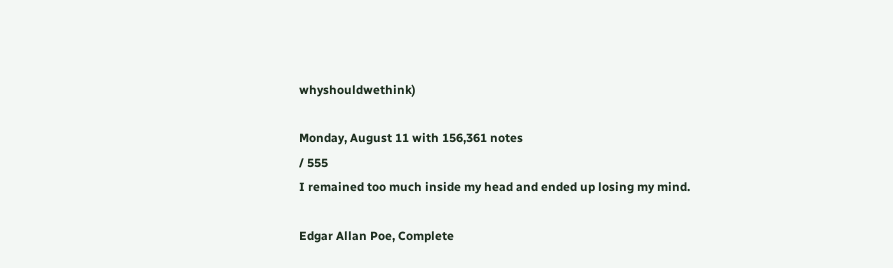whyshouldwethink)

Monday, August 11 with 156,361 notes
/ 555
I remained too much inside my head and ended up losing my mind.

Edgar Allan Poe, Complete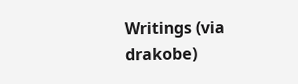Writings (via drakobe)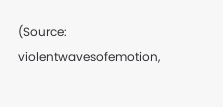(Source: violentwavesofemotion,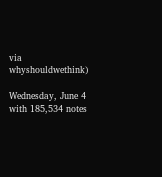via whyshouldwethink)

Wednesday, June 4 with 185,534 notes